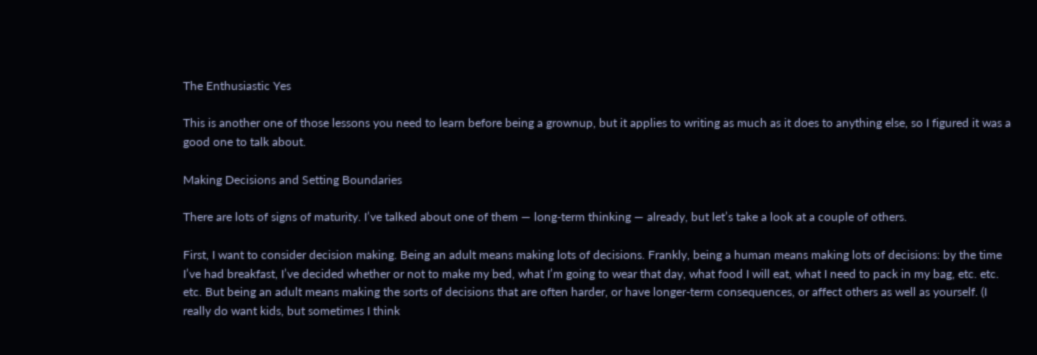The Enthusiastic Yes

This is another one of those lessons you need to learn before being a grownup, but it applies to writing as much as it does to anything else, so I figured it was a good one to talk about.

Making Decisions and Setting Boundaries

There are lots of signs of maturity. I’ve talked about one of them — long-term thinking — already, but let’s take a look at a couple of others.

First, I want to consider decision making. Being an adult means making lots of decisions. Frankly, being a human means making lots of decisions: by the time I’ve had breakfast, I’ve decided whether or not to make my bed, what I’m going to wear that day, what food I will eat, what I need to pack in my bag, etc. etc. etc. But being an adult means making the sorts of decisions that are often harder, or have longer-term consequences, or affect others as well as yourself. (I really do want kids, but sometimes I think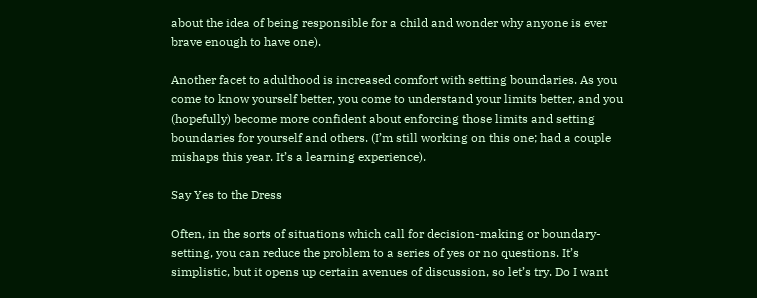about the idea of being responsible for a child and wonder why anyone is ever brave enough to have one).

Another facet to adulthood is increased comfort with setting boundaries. As you come to know yourself better, you come to understand your limits better, and you (hopefully) become more confident about enforcing those limits and setting boundaries for yourself and others. (I’m still working on this one; had a couple mishaps this year. It’s a learning experience).

Say Yes to the Dress

Often, in the sorts of situations which call for decision-making or boundary-setting, you can reduce the problem to a series of yes or no questions. It’s simplistic, but it opens up certain avenues of discussion, so let’s try. Do I want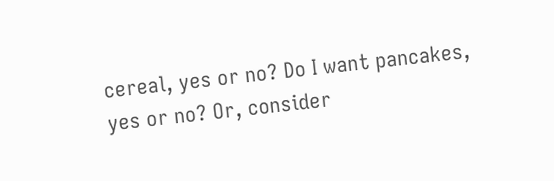cereal, yes or no? Do I want pancakes, yes or no? Or, consider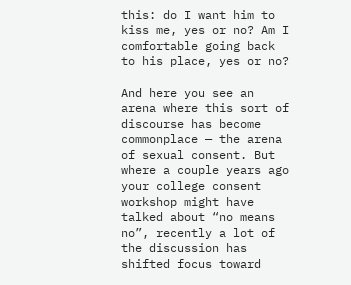this: do I want him to kiss me, yes or no? Am I comfortable going back to his place, yes or no?

And here you see an arena where this sort of discourse has become commonplace — the arena of sexual consent. But where a couple years ago your college consent workshop might have talked about “no means no”, recently a lot of the discussion has shifted focus toward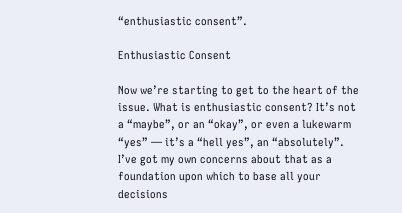“enthusiastic consent”.

Enthusiastic Consent

Now we’re starting to get to the heart of the issue. What is enthusiastic consent? It’s not a “maybe”, or an “okay”, or even a lukewarm “yes” — it’s a “hell yes”, an “absolutely”. I’ve got my own concerns about that as a foundation upon which to base all your decisions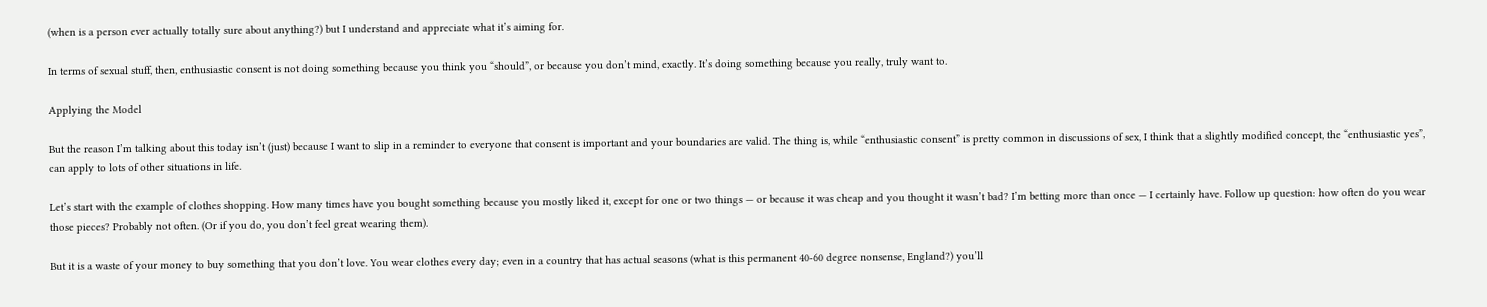(when is a person ever actually totally sure about anything?) but I understand and appreciate what it’s aiming for.

In terms of sexual stuff, then, enthusiastic consent is not doing something because you think you “should”, or because you don’t mind, exactly. It’s doing something because you really, truly want to.

Applying the Model

But the reason I’m talking about this today isn’t (just) because I want to slip in a reminder to everyone that consent is important and your boundaries are valid. The thing is, while “enthusiastic consent” is pretty common in discussions of sex, I think that a slightly modified concept, the “enthusiastic yes”, can apply to lots of other situations in life.

Let’s start with the example of clothes shopping. How many times have you bought something because you mostly liked it, except for one or two things — or because it was cheap and you thought it wasn’t bad? I’m betting more than once — I certainly have. Follow up question: how often do you wear those pieces? Probably not often. (Or if you do, you don’t feel great wearing them).

But it is a waste of your money to buy something that you don’t love. You wear clothes every day; even in a country that has actual seasons (what is this permanent 40-60 degree nonsense, England?) you’ll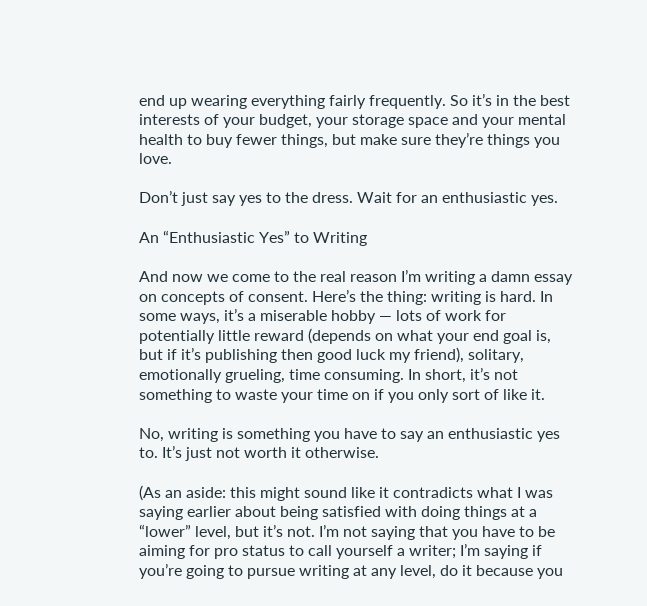end up wearing everything fairly frequently. So it’s in the best interests of your budget, your storage space and your mental health to buy fewer things, but make sure they’re things you love.

Don’t just say yes to the dress. Wait for an enthusiastic yes.

An “Enthusiastic Yes” to Writing

And now we come to the real reason I’m writing a damn essay on concepts of consent. Here’s the thing: writing is hard. In some ways, it’s a miserable hobby — lots of work for potentially little reward (depends on what your end goal is, but if it’s publishing then good luck my friend), solitary, emotionally grueling, time consuming. In short, it’s not something to waste your time on if you only sort of like it.

No, writing is something you have to say an enthusiastic yes to. It’s just not worth it otherwise.

(As an aside: this might sound like it contradicts what I was saying earlier about being satisfied with doing things at a “lower” level, but it’s not. I’m not saying that you have to be aiming for pro status to call yourself a writer; I’m saying if you’re going to pursue writing at any level, do it because you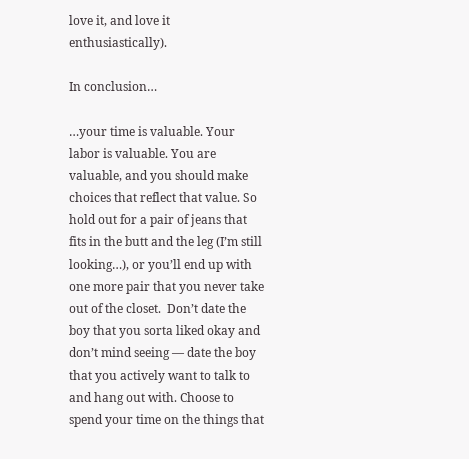love it, and love it enthusiastically).

In conclusion…

…your time is valuable. Your labor is valuable. You are valuable, and you should make choices that reflect that value. So hold out for a pair of jeans that fits in the butt and the leg (I’m still looking…), or you’ll end up with one more pair that you never take out of the closet.  Don’t date the boy that you sorta liked okay and don’t mind seeing — date the boy that you actively want to talk to and hang out with. Choose to spend your time on the things that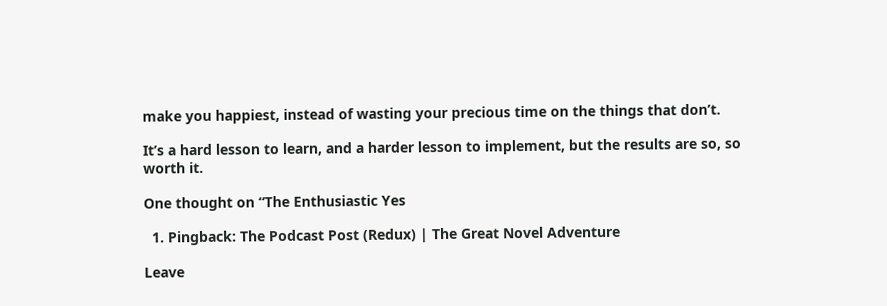make you happiest, instead of wasting your precious time on the things that don’t.

It’s a hard lesson to learn, and a harder lesson to implement, but the results are so, so worth it.

One thought on “The Enthusiastic Yes

  1. Pingback: The Podcast Post (Redux) | The Great Novel Adventure

Leave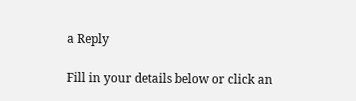a Reply

Fill in your details below or click an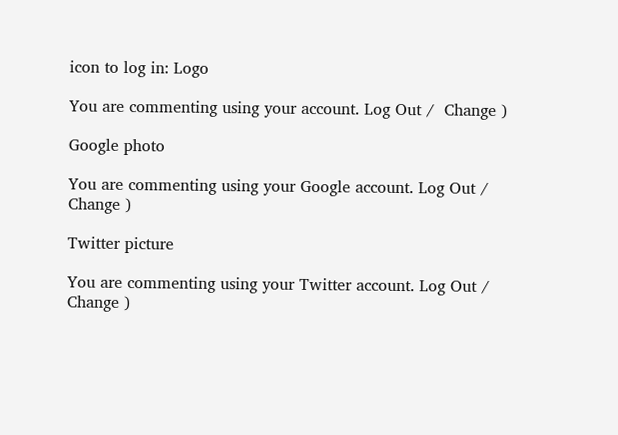icon to log in: Logo

You are commenting using your account. Log Out /  Change )

Google photo

You are commenting using your Google account. Log Out /  Change )

Twitter picture

You are commenting using your Twitter account. Log Out /  Change )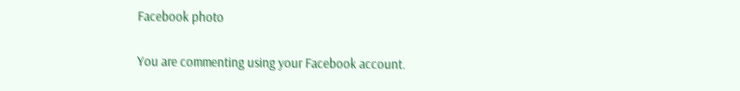Facebook photo

You are commenting using your Facebook account.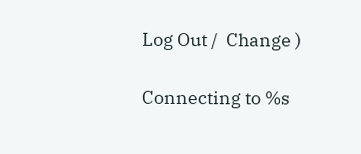Log Out /  Change )

Connecting to %s